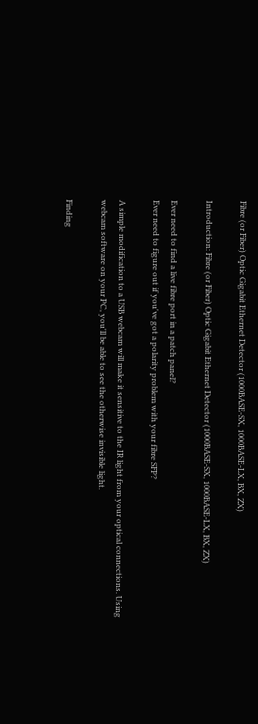Fibre (or Fiber) Optic Gigabit Ethernet Detector (1000BASE-SX, 1000BASE-LX, BX, ZX)

Introduction: Fibre (or Fiber) Optic Gigabit Ethernet Detector (1000BASE-SX, 1000BASE-LX, BX, ZX)

Ever need to find a live fibre port in a patch panel?
Ever need to figure out if you've got a polarity problem with your fibre SFP?

A simple modification to a USB webcam will make it sensitive to the IR light from your optical connections. Using webcam software on your PC, you'll be able to see the otherwise invisible light.

Finding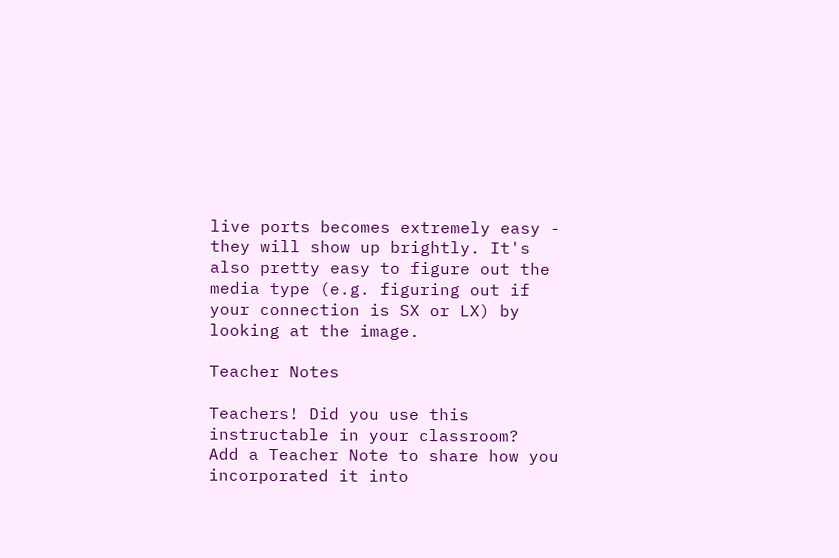live ports becomes extremely easy - they will show up brightly. It's also pretty easy to figure out the media type (e.g. figuring out if your connection is SX or LX) by looking at the image.

Teacher Notes

Teachers! Did you use this instructable in your classroom?
Add a Teacher Note to share how you incorporated it into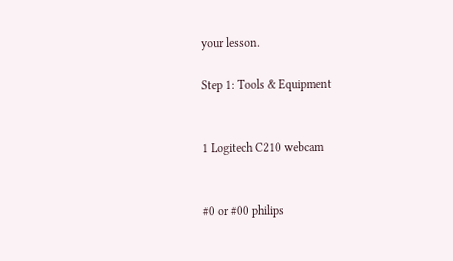your lesson.

Step 1: Tools & Equipment


1 Logitech C210 webcam


#0 or #00 philips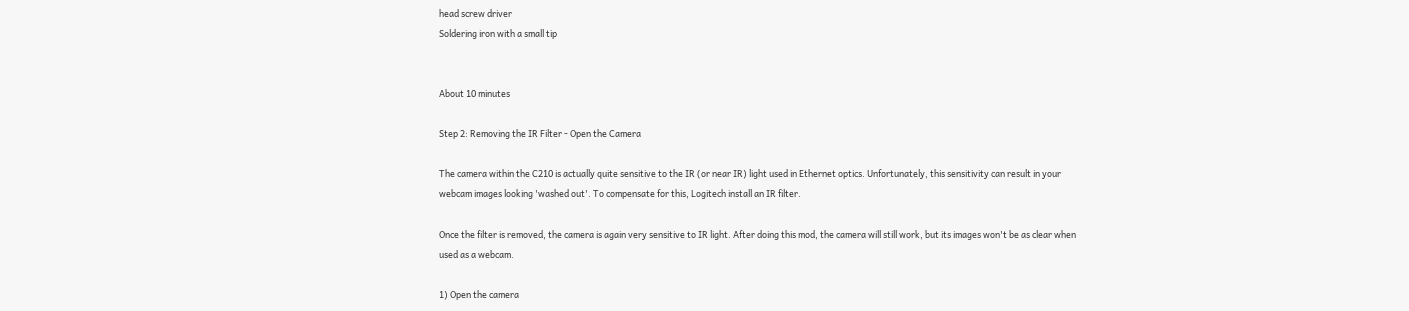head screw driver
Soldering iron with a small tip


About 10 minutes

Step 2: Removing the IR Filter - Open the Camera

The camera within the C210 is actually quite sensitive to the IR (or near IR) light used in Ethernet optics. Unfortunately, this sensitivity can result in your webcam images looking 'washed out'. To compensate for this, Logitech install an IR filter.

Once the filter is removed, the camera is again very sensitive to IR light. After doing this mod, the camera will still work, but its images won't be as clear when used as a webcam.

1) Open the camera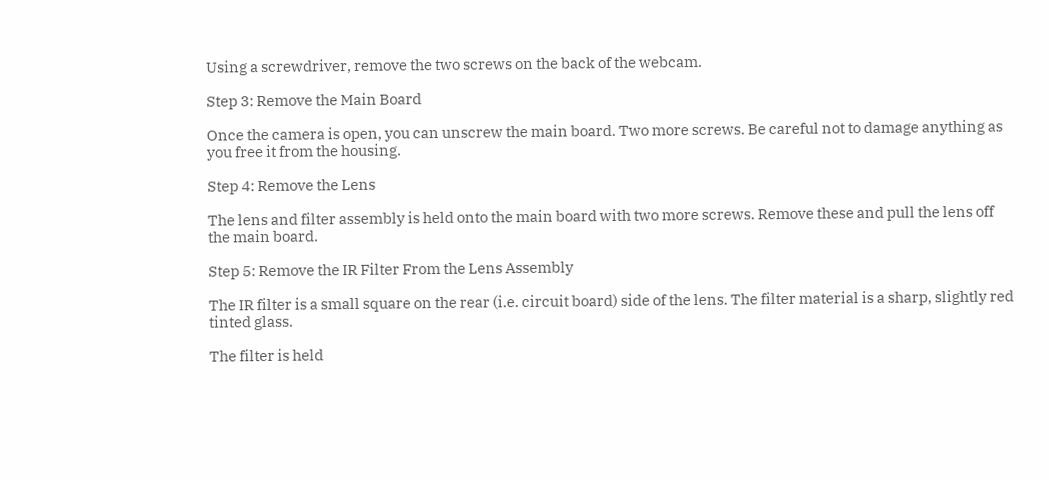Using a screwdriver, remove the two screws on the back of the webcam.

Step 3: Remove the Main Board

Once the camera is open, you can unscrew the main board. Two more screws. Be careful not to damage anything as you free it from the housing.

Step 4: Remove the Lens

The lens and filter assembly is held onto the main board with two more screws. Remove these and pull the lens off the main board.

Step 5: Remove the IR Filter From the Lens Assembly

The IR filter is a small square on the rear (i.e. circuit board) side of the lens. The filter material is a sharp, slightly red tinted glass.

The filter is held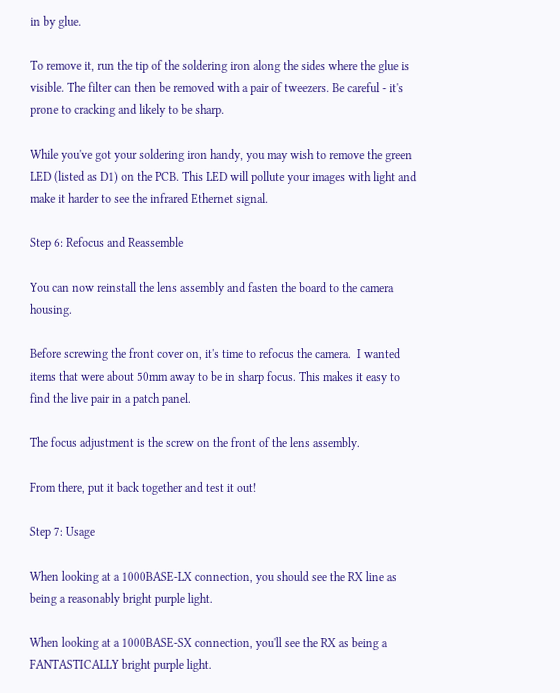in by glue.

To remove it, run the tip of the soldering iron along the sides where the glue is visible. The filter can then be removed with a pair of tweezers. Be careful - it's prone to cracking and likely to be sharp.

While you've got your soldering iron handy, you may wish to remove the green LED (listed as D1) on the PCB. This LED will pollute your images with light and make it harder to see the infrared Ethernet signal.

Step 6: Refocus and Reassemble

You can now reinstall the lens assembly and fasten the board to the camera housing.

Before screwing the front cover on, it's time to refocus the camera.  I wanted items that were about 50mm away to be in sharp focus. This makes it easy to find the live pair in a patch panel.

The focus adjustment is the screw on the front of the lens assembly.

From there, put it back together and test it out!

Step 7: Usage

When looking at a 1000BASE-LX connection, you should see the RX line as being a reasonably bright purple light.

When looking at a 1000BASE-SX connection, you'll see the RX as being a FANTASTICALLY bright purple light.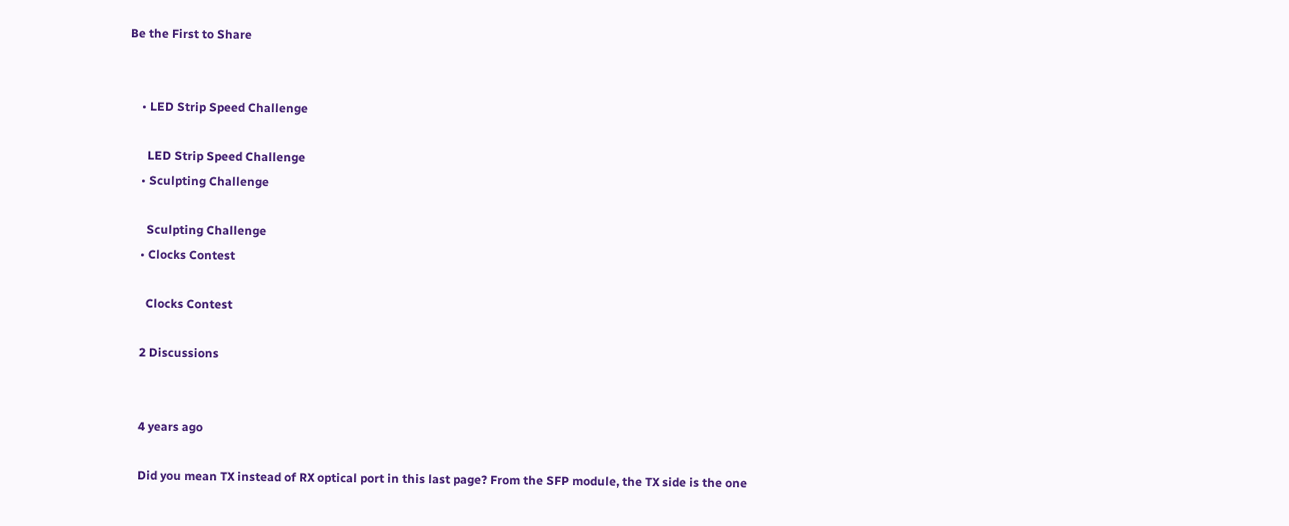Be the First to Share


    • LED Strip Speed Challenge

      LED Strip Speed Challenge
    • Sculpting Challenge

      Sculpting Challenge
    • Clocks Contest

      Clocks Contest

    2 Discussions


    4 years ago

    Did you mean TX instead of RX optical port in this last page? From the SFP module, the TX side is the one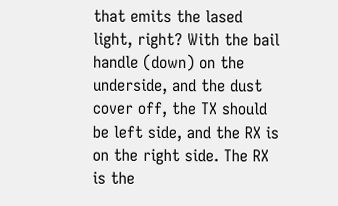that emits the lased light, right? With the bail handle (down) on the underside, and the dust cover off, the TX should be left side, and the RX is on the right side. The RX is the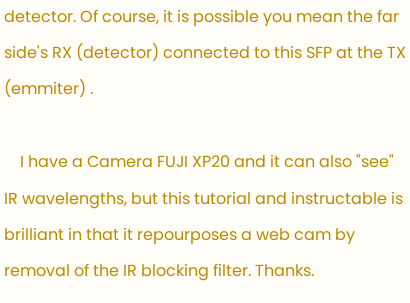detector. Of course, it is possible you mean the far side's RX (detector) connected to this SFP at the TX (emmiter) .

    I have a Camera FUJI XP20 and it can also "see" IR wavelengths, but this tutorial and instructable is brilliant in that it repourposes a web cam by removal of the IR blocking filter. Thanks.